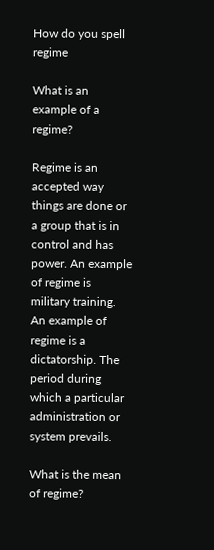How do you spell regime

What is an example of a regime?

Regime is an accepted way things are done or a group that is in control and has power. An example of regime is military training. An example of regime is a dictatorship. The period during which a particular administration or system prevails.

What is the mean of regime?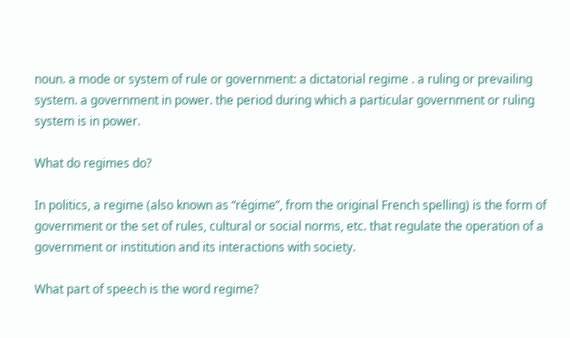noun. a mode or system of rule or government: a dictatorial regime . a ruling or prevailing system. a government in power. the period during which a particular government or ruling system is in power.

What do regimes do?

In politics, a regime (also known as “régime”, from the original French spelling) is the form of government or the set of rules, cultural or social norms, etc. that regulate the operation of a government or institution and its interactions with society.

What part of speech is the word regime?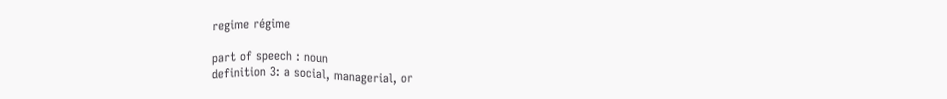regime régime

part of speech : noun
definition 3: a social, managerial, or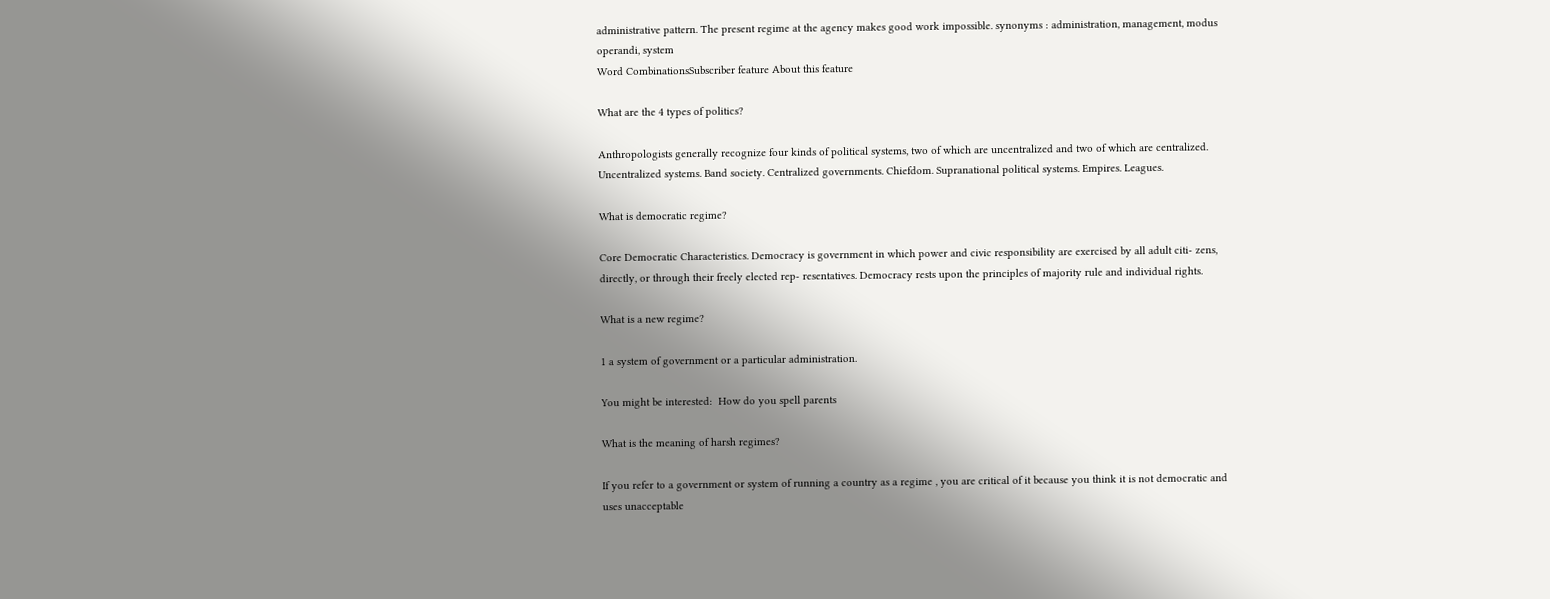administrative pattern. The present regime at the agency makes good work impossible. synonyms : administration, management, modus operandi, system
Word CombinationsSubscriber feature About this feature

What are the 4 types of politics?

Anthropologists generally recognize four kinds of political systems, two of which are uncentralized and two of which are centralized. Uncentralized systems. Band society. Centralized governments. Chiefdom. Supranational political systems. Empires. Leagues.

What is democratic regime?

Core Democratic Characteristics. Democracy is government in which power and civic responsibility are exercised by all adult citi- zens, directly, or through their freely elected rep- resentatives. Democracy rests upon the principles of majority rule and individual rights.

What is a new regime?

1 a system of government or a particular administration.

You might be interested:  How do you spell parents

What is the meaning of harsh regimes?

If you refer to a government or system of running a country as a regime , you are critical of it because you think it is not democratic and uses unacceptable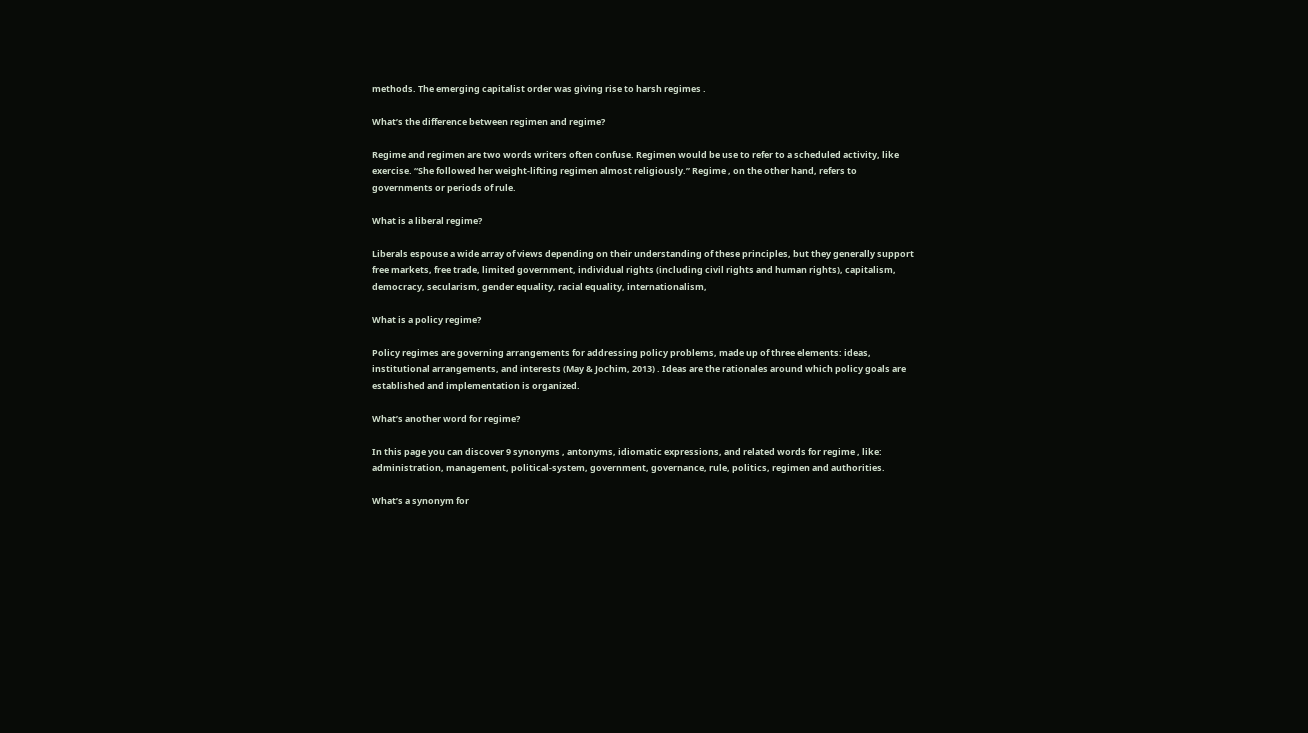methods. The emerging capitalist order was giving rise to harsh regimes .

What’s the difference between regimen and regime?

Regime and regimen are two words writers often confuse. Regimen would be use to refer to a scheduled activity, like exercise. “She followed her weight-lifting regimen almost religiously.” Regime , on the other hand, refers to governments or periods of rule.

What is a liberal regime?

Liberals espouse a wide array of views depending on their understanding of these principles, but they generally support free markets, free trade, limited government, individual rights (including civil rights and human rights), capitalism, democracy, secularism, gender equality, racial equality, internationalism,

What is a policy regime?

Policy regimes are governing arrangements for addressing policy problems, made up of three elements: ideas, institutional arrangements, and interests (May & Jochim, 2013) . Ideas are the rationales around which policy goals are established and implementation is organized.

What’s another word for regime?

In this page you can discover 9 synonyms , antonyms, idiomatic expressions, and related words for regime , like: administration, management, political-system, government, governance, rule, politics, regimen and authorities.

What’s a synonym for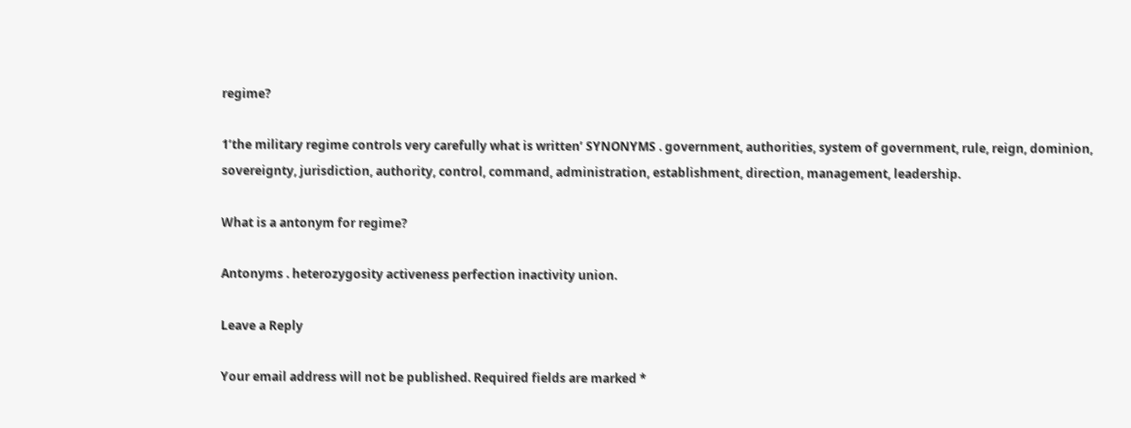regime?

1’the military regime controls very carefully what is written’ SYNONYMS . government, authorities, system of government, rule, reign, dominion, sovereignty, jurisdiction, authority, control, command, administration, establishment, direction, management, leadership.

What is a antonym for regime?

Antonyms . heterozygosity activeness perfection inactivity union.

Leave a Reply

Your email address will not be published. Required fields are marked *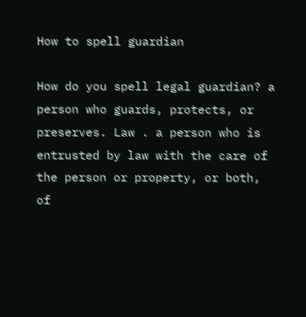How to spell guardian

How do you spell legal guardian? a person who guards, protects, or preserves. Law . a person who is entrusted by law with the care of the person or property, or both, of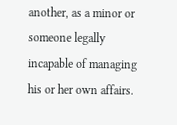another, as a minor or someone legally incapable of managing his or her own affairs.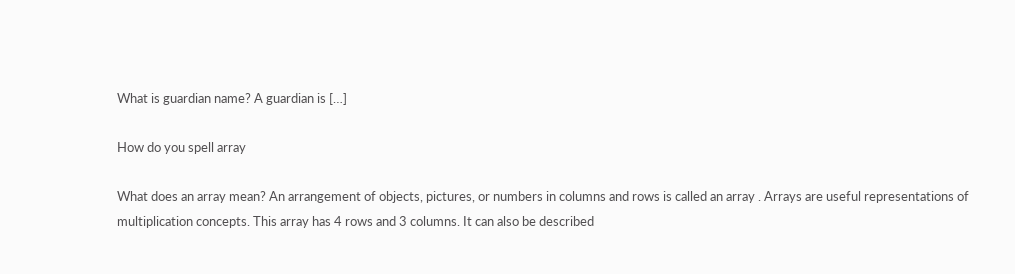What is guardian name? A guardian is […]

How do you spell array

What does an array mean? An arrangement of objects, pictures, or numbers in columns and rows is called an array . Arrays are useful representations of multiplication concepts. This array has 4 rows and 3 columns. It can also be described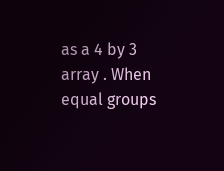as a 4 by 3 array . When equal groups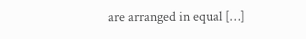are arranged in equal […]